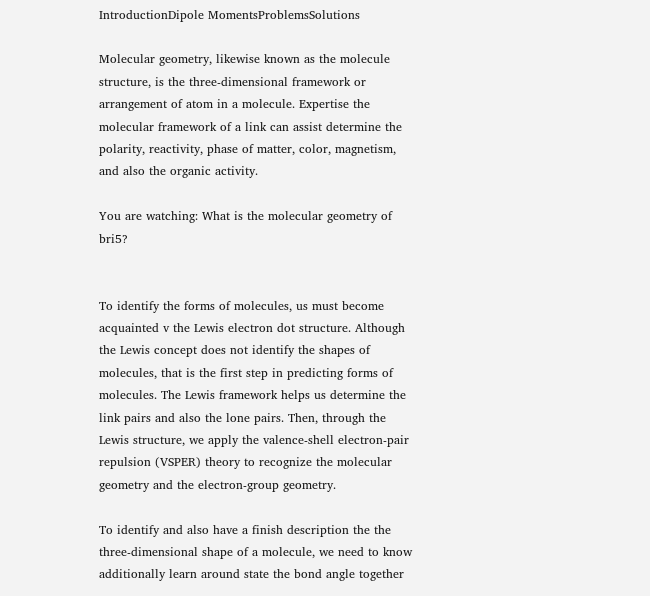IntroductionDipole MomentsProblemsSolutions

Molecular geometry, likewise known as the molecule structure, is the three-dimensional framework or arrangement of atom in a molecule. Expertise the molecular framework of a link can assist determine the polarity, reactivity, phase of matter, color, magnetism, and also the organic activity.

You are watching: What is the molecular geometry of bri5?


To identify the forms of molecules, us must become acquainted v the Lewis electron dot structure. Although the Lewis concept does not identify the shapes of molecules, that is the first step in predicting forms of molecules. The Lewis framework helps us determine the link pairs and also the lone pairs. Then, through the Lewis structure, we apply the valence-shell electron-pair repulsion (VSPER) theory to recognize the molecular geometry and the electron-group geometry.

To identify and also have a finish description the the three-dimensional shape of a molecule, we need to know additionally learn around state the bond angle together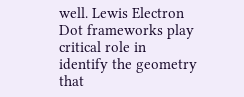well. Lewis Electron Dot frameworks play critical role in identify the geometry that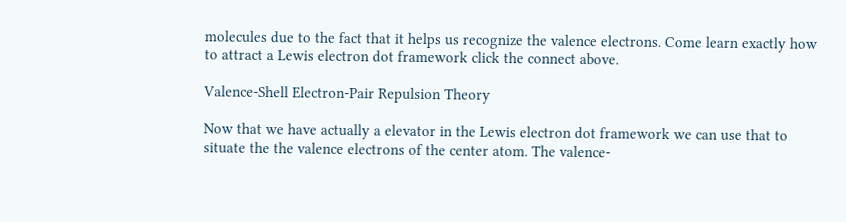molecules due to the fact that it helps us recognize the valence electrons. Come learn exactly how to attract a Lewis electron dot framework click the connect above.

Valence-Shell Electron-Pair Repulsion Theory

Now that we have actually a elevator in the Lewis electron dot framework we can use that to situate the the valence electrons of the center atom. The valence-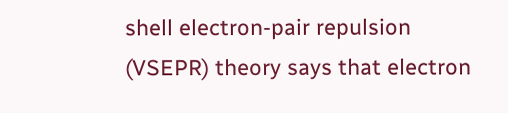shell electron-pair repulsion (VSEPR) theory says that electron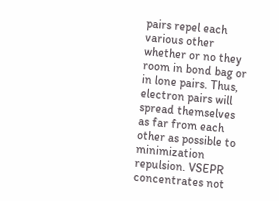pairs repel each various other whether or no they room in bond bag or in lone pairs. Thus, electron pairs will spread themselves as far from each other as possible to minimization repulsion. VSEPR concentrates not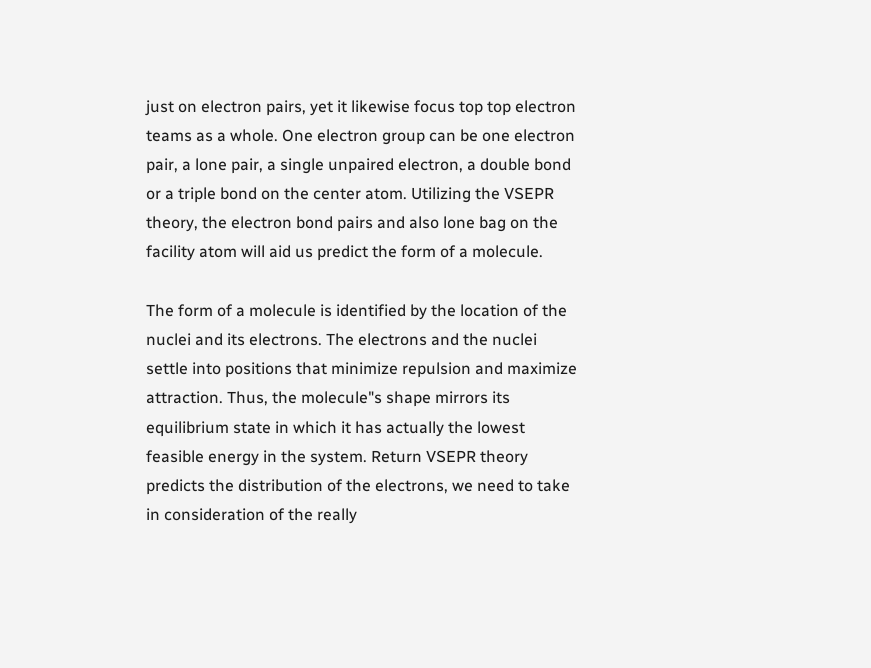just on electron pairs, yet it likewise focus top top electron teams as a whole. One electron group can be one electron pair, a lone pair, a single unpaired electron, a double bond or a triple bond on the center atom. Utilizing the VSEPR theory, the electron bond pairs and also lone bag on the facility atom will aid us predict the form of a molecule.

The form of a molecule is identified by the location of the nuclei and its electrons. The electrons and the nuclei settle into positions that minimize repulsion and maximize attraction. Thus, the molecule"s shape mirrors its equilibrium state in which it has actually the lowest feasible energy in the system. Return VSEPR theory predicts the distribution of the electrons, we need to take in consideration of the really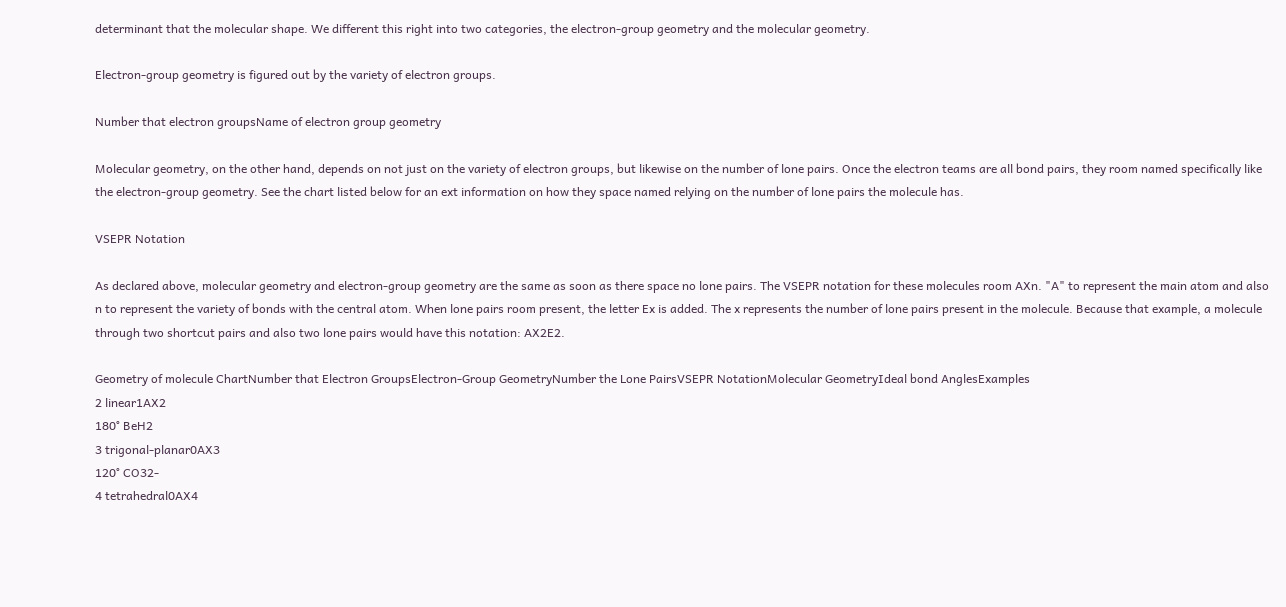determinant that the molecular shape. We different this right into two categories, the electron-group geometry and the molecular geometry.

Electron-group geometry is figured out by the variety of electron groups.

Number that electron groupsName of electron group geometry

Molecular geometry, on the other hand, depends on not just on the variety of electron groups, but likewise on the number of lone pairs. Once the electron teams are all bond pairs, they room named specifically like the electron-group geometry. See the chart listed below for an ext information on how they space named relying on the number of lone pairs the molecule has.

VSEPR Notation

As declared above, molecular geometry and electron-group geometry are the same as soon as there space no lone pairs. The VSEPR notation for these molecules room AXn. "A" to represent the main atom and also n to represent the variety of bonds with the central atom. When lone pairs room present, the letter Ex is added. The x represents the number of lone pairs present in the molecule. Because that example, a molecule through two shortcut pairs and also two lone pairs would have this notation: AX2E2.

Geometry of molecule ChartNumber that Electron GroupsElectron-Group GeometryNumber the Lone PairsVSEPR NotationMolecular GeometryIdeal bond AnglesExamples
2 linear1AX2
180° BeH2
3 trigonal-planar0AX3
120° CO32-
4 tetrahedral0AX4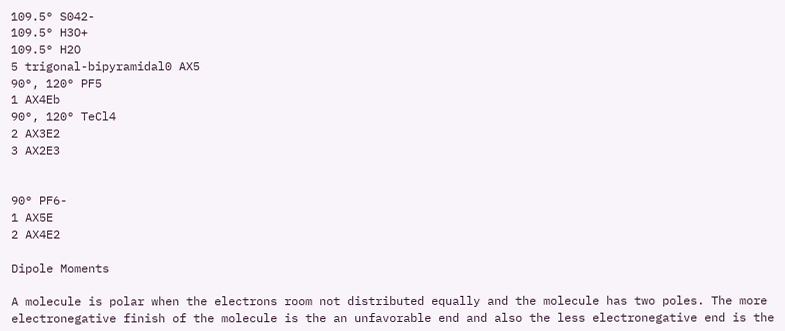109.5° S042-
109.5° H3O+
109.5° H2O
5 trigonal-bipyramidal0 AX5
90°, 120° PF5
1 AX4Eb
90°, 120° TeCl4
2 AX3E2
3 AX2E3


90° PF6-
1 AX5E
2 AX4E2

Dipole Moments

A molecule is polar when the electrons room not distributed equally and the molecule has two poles. The more electronegative finish of the molecule is the an unfavorable end and also the less electronegative end is the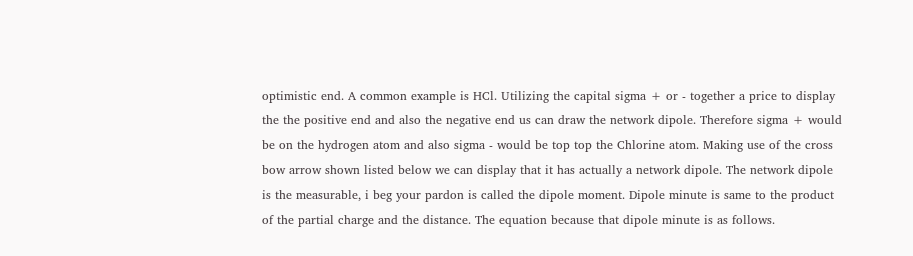optimistic end. A common example is HCl. Utilizing the capital sigma + or - together a price to display the the positive end and also the negative end us can draw the network dipole. Therefore sigma + would be on the hydrogen atom and also sigma - would be top top the Chlorine atom. Making use of the cross bow arrow shown listed below we can display that it has actually a network dipole. The network dipole is the measurable, i beg your pardon is called the dipole moment. Dipole minute is same to the product of the partial charge and the distance. The equation because that dipole minute is as follows.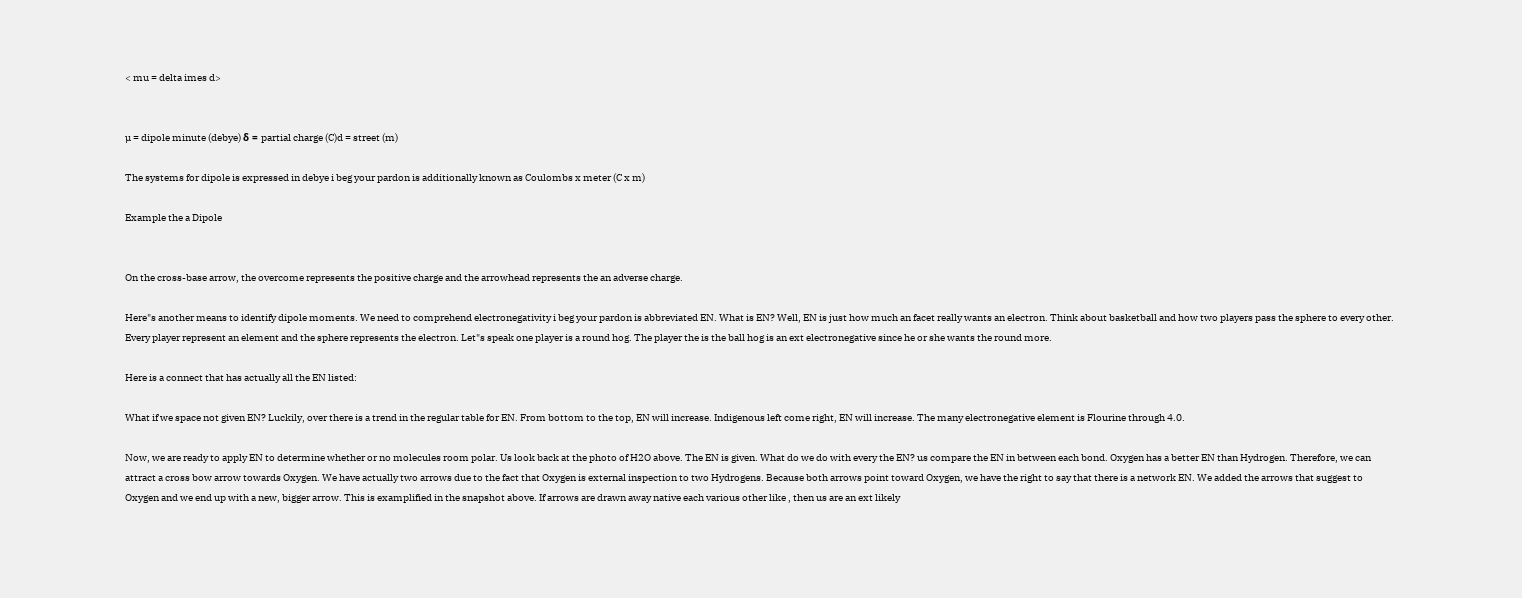< mu = delta imes d>


µ = dipole minute (debye) δ = partial charge (C)d = street (m)

The systems for dipole is expressed in debye i beg your pardon is additionally known as Coulombs x meter (C x m)

Example the a Dipole


On the cross-base arrow, the overcome represents the positive charge and the arrowhead represents the an adverse charge.

Here"s another means to identify dipole moments. We need to comprehend electronegativity i beg your pardon is abbreviated EN. What is EN? Well, EN is just how much an facet really wants an electron. Think about basketball and how two players pass the sphere to every other. Every player represent an element and the sphere represents the electron. Let"s speak one player is a round hog. The player the is the ball hog is an ext electronegative since he or she wants the round more.

Here is a connect that has actually all the EN listed:

What if we space not given EN? Luckily, over there is a trend in the regular table for EN. From bottom to the top, EN will increase. Indigenous left come right, EN will increase. The many electronegative element is Flourine through 4.0.

Now, we are ready to apply EN to determine whether or no molecules room polar. Us look back at the photo of H2O above. The EN is given. What do we do with every the EN? us compare the EN in between each bond. Oxygen has a better EN than Hydrogen. Therefore, we can attract a cross bow arrow towards Oxygen. We have actually two arrows due to the fact that Oxygen is external inspection to two Hydrogens. Because both arrows point toward Oxygen, we have the right to say that there is a network EN. We added the arrows that suggest to Oxygen and we end up with a new, bigger arrow. This is examplified in the snapshot above. If arrows are drawn away native each various other like , then us are an ext likely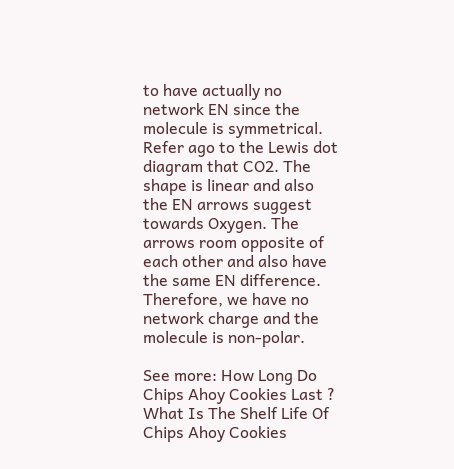to have actually no network EN since the molecule is symmetrical. Refer ago to the Lewis dot diagram that CO2. The shape is linear and also the EN arrows suggest towards Oxygen. The arrows room opposite of each other and also have the same EN difference. Therefore, we have no network charge and the molecule is non-polar.

See more: How Long Do Chips Ahoy Cookies Last ? What Is The Shelf Life Of Chips Ahoy Cookies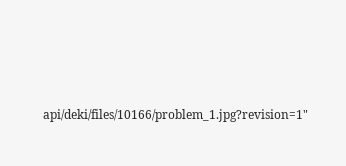api/deki/files/10166/problem_1.jpg?revision=1"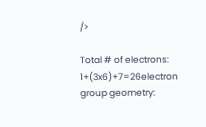/>

Total # of electrons: 1+(3x6)+7=26electron group geometry: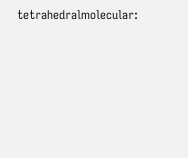tetrahedralmolecular: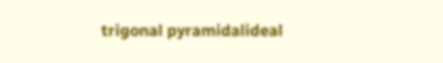trigonal pyramidalideal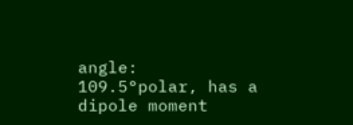angle: 109.5°polar, has a dipole moment